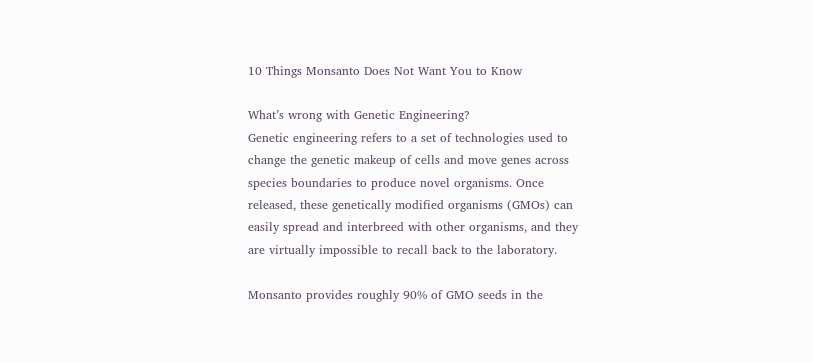10 Things Monsanto Does Not Want You to Know

What’s wrong with Genetic Engineering?
Genetic engineering refers to a set of technologies used to change the genetic makeup of cells and move genes across species boundaries to produce novel organisms. Once released, these genetically modified organisms (GMOs) can easily spread and interbreed with other organisms, and they are virtually impossible to recall back to the laboratory.

Monsanto provides roughly 90% of GMO seeds in the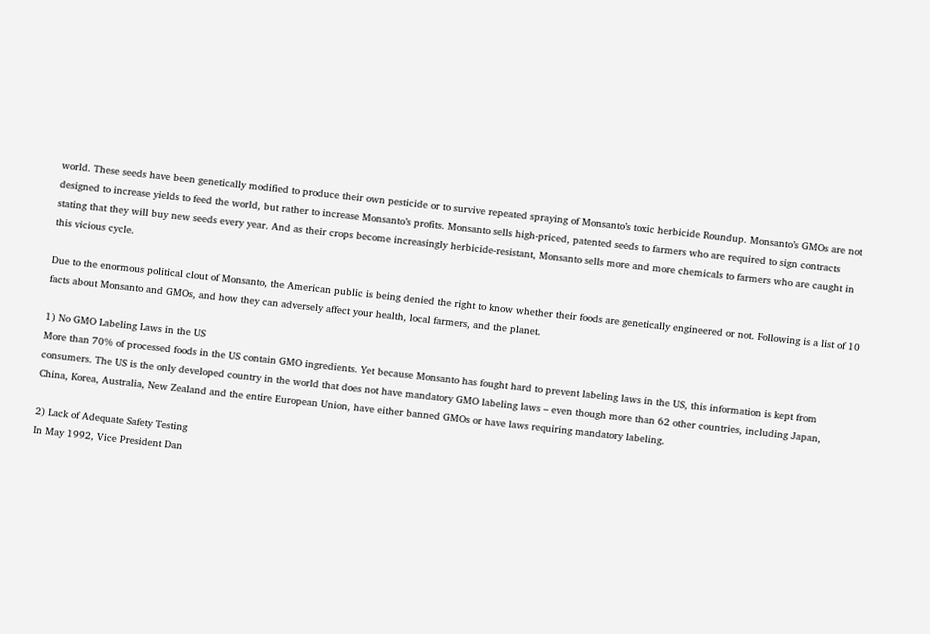world. These seeds have been genetically modified to produce their own pesticide or to survive repeated spraying of Monsanto’s toxic herbicide Roundup. Monsanto’s GMOs are not designed to increase yields to feed the world, but rather to increase Monsanto’s profits. Monsanto sells high-priced, patented seeds to farmers who are required to sign contracts stating that they will buy new seeds every year. And as their crops become increasingly herbicide-resistant, Monsanto sells more and more chemicals to farmers who are caught in this vicious cycle.

Due to the enormous political clout of Monsanto, the American public is being denied the right to know whether their foods are genetically engineered or not. Following is a list of 10 facts about Monsanto and GMOs, and how they can adversely affect your health, local farmers, and the planet.

1) No GMO Labeling Laws in the US
More than 70% of processed foods in the US contain GMO ingredients. Yet because Monsanto has fought hard to prevent labeling laws in the US, this information is kept from consumers. The US is the only developed country in the world that does not have mandatory GMO labeling laws – even though more than 62 other countries, including Japan, China, Korea, Australia, New Zealand and the entire European Union, have either banned GMOs or have laws requiring mandatory labeling.

2) Lack of Adequate Safety Testing
In May 1992, Vice President Dan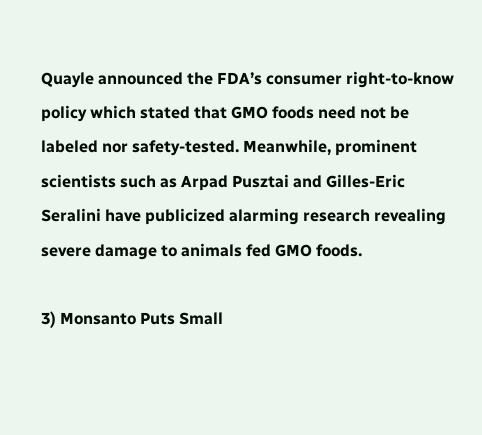Quayle announced the FDA’s consumer right-to-know policy which stated that GMO foods need not be labeled nor safety-tested. Meanwhile, prominent scientists such as Arpad Pusztai and Gilles-Eric Seralini have publicized alarming research revealing severe damage to animals fed GMO foods.

3) Monsanto Puts Small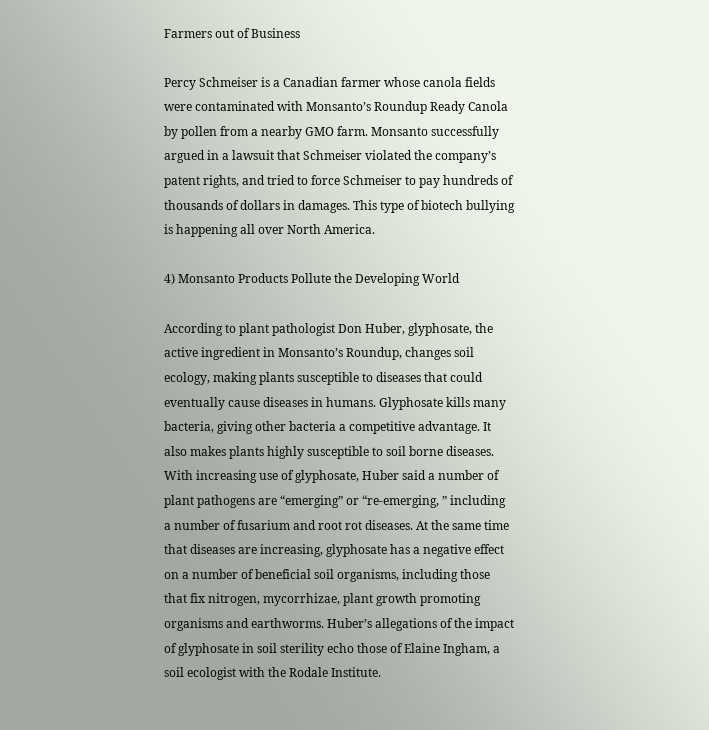Farmers out of Business

Percy Schmeiser is a Canadian farmer whose canola fields were contaminated with Monsanto’s Roundup Ready Canola by pollen from a nearby GMO farm. Monsanto successfully argued in a lawsuit that Schmeiser violated the company’s patent rights, and tried to force Schmeiser to pay hundreds of thousands of dollars in damages. This type of biotech bullying is happening all over North America.

4) Monsanto Products Pollute the Developing World

According to plant pathologist Don Huber, glyphosate, the active ingredient in Monsanto’s Roundup, changes soil ecology, making plants susceptible to diseases that could eventually cause diseases in humans. Glyphosate kills many bacteria, giving other bacteria a competitive advantage. It also makes plants highly susceptible to soil borne diseases. With increasing use of glyphosate, Huber said a number of plant pathogens are “emerging” or “re-emerging, ” including a number of fusarium and root rot diseases. At the same time that diseases are increasing, glyphosate has a negative effect on a number of beneficial soil organisms, including those that fix nitrogen, mycorrhizae, plant growth promoting organisms and earthworms. Huber’s allegations of the impact of glyphosate in soil sterility echo those of Elaine Ingham, a soil ecologist with the Rodale Institute.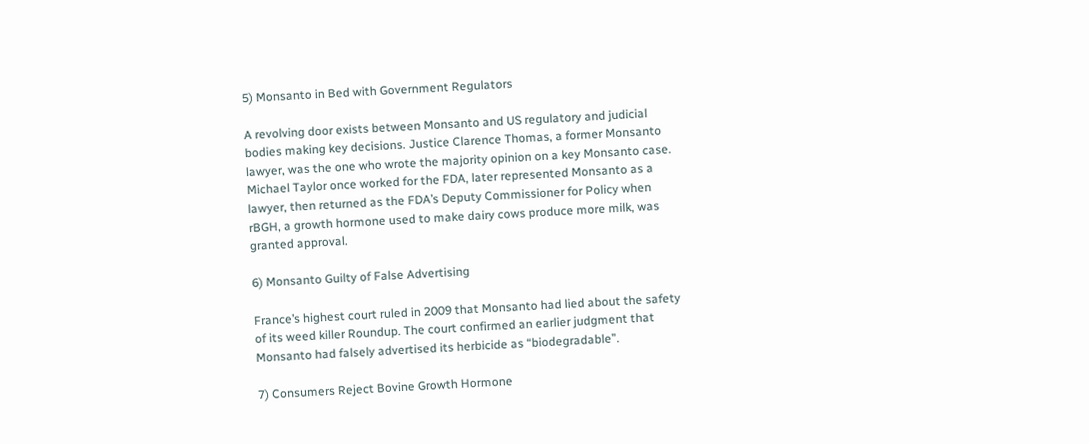5) Monsanto in Bed with Government Regulators

A revolving door exists between Monsanto and US regulatory and judicial bodies making key decisions. Justice Clarence Thomas, a former Monsanto lawyer, was the one who wrote the majority opinion on a key Monsanto case. Michael Taylor once worked for the FDA, later represented Monsanto as a lawyer, then returned as the FDA’s Deputy Commissioner for Policy when rBGH, a growth hormone used to make dairy cows produce more milk, was granted approval.

6) Monsanto Guilty of False Advertising

France’s highest court ruled in 2009 that Monsanto had lied about the safety of its weed killer Roundup. The court confirmed an earlier judgment that Monsanto had falsely advertised its herbicide as “biodegradable”.

7) Consumers Reject Bovine Growth Hormone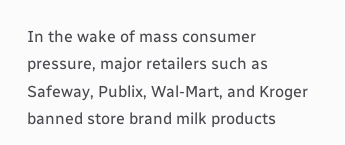In the wake of mass consumer pressure, major retailers such as Safeway, Publix, Wal-Mart, and Kroger banned store brand milk products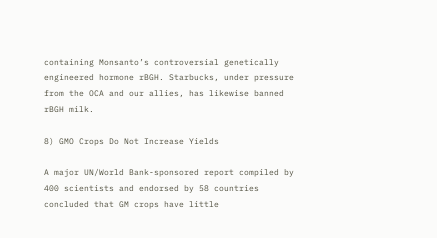containing Monsanto’s controversial genetically engineered hormone rBGH. Starbucks, under pressure from the OCA and our allies, has likewise banned rBGH milk.

8) GMO Crops Do Not Increase Yields

A major UN/World Bank-sponsored report compiled by 400 scientists and endorsed by 58 countries concluded that GM crops have little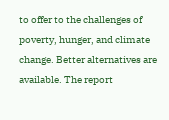to offer to the challenges of poverty, hunger, and climate change. Better alternatives are available. The report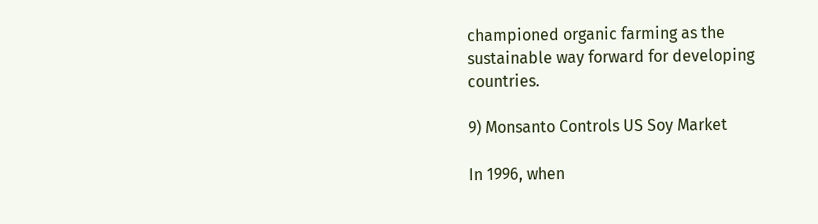championed organic farming as the sustainable way forward for developing countries.

9) Monsanto Controls US Soy Market

In 1996, when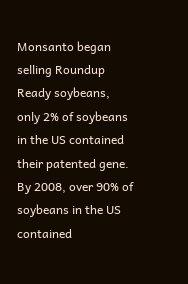Monsanto began selling Roundup Ready soybeans, only 2% of soybeans in the US contained their patented gene. By 2008, over 90% of soybeans in the US contained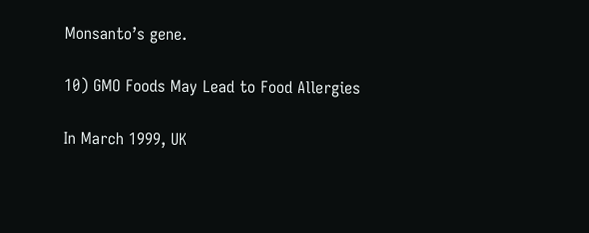Monsanto’s gene.

10) GMO Foods May Lead to Food Allergies

In March 1999, UK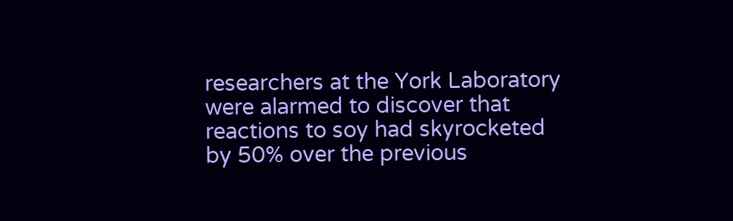researchers at the York Laboratory were alarmed to discover that reactions to soy had skyrocketed by 50% over the previous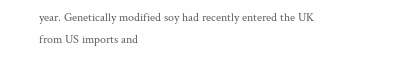year. Genetically modified soy had recently entered the UK from US imports and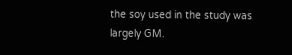the soy used in the study was largely GM.